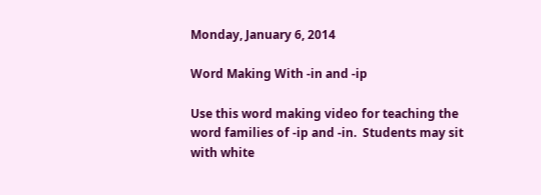Monday, January 6, 2014

Word Making With -in and -ip

Use this word making video for teaching the word families of -ip and -in.  Students may sit with white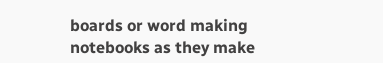boards or word making notebooks as they make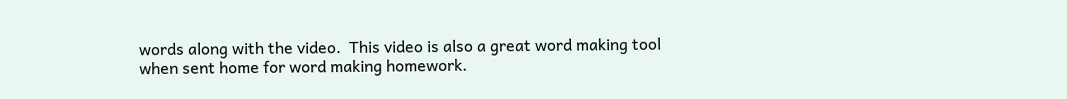words along with the video.  This video is also a great word making tool when sent home for word making homework.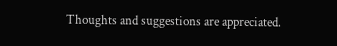Thoughts and suggestions are appreciated.